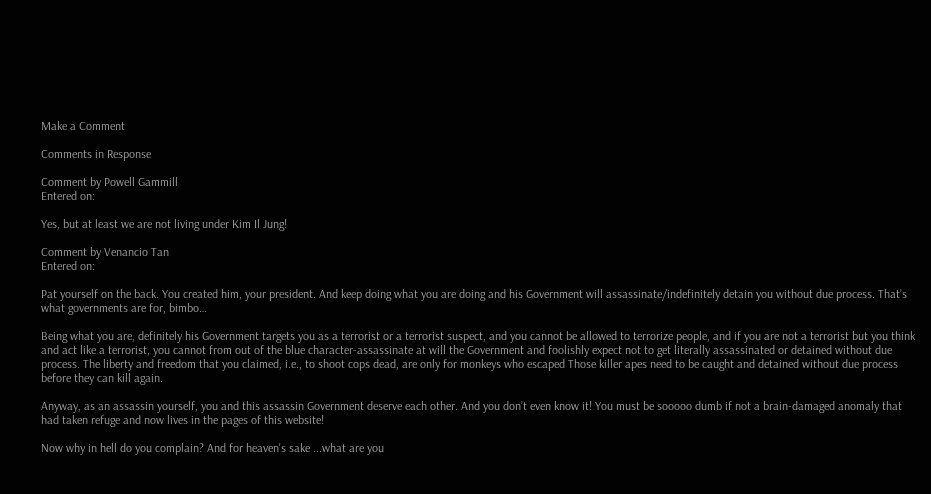Make a Comment

Comments in Response

Comment by Powell Gammill
Entered on:

Yes, but at least we are not living under Kim Il Jung!

Comment by Venancio Tan
Entered on:

Pat yourself on the back. You created him, your president. And keep doing what you are doing and his Government will assassinate/indefinitely detain you without due process. That’s what governments are for, bimbo…

Being what you are, definitely his Government targets you as a terrorist or a terrorist suspect, and you cannot be allowed to terrorize people, and if you are not a terrorist but you think and act like a terrorist, you cannot from out of the blue character-assassinate at will the Government and foolishly expect not to get literally assassinated or detained without due process. The liberty and freedom that you claimed, i.e., to shoot cops dead, are only for monkeys who escaped Those killer apes need to be caught and detained without due process before they can kill again.

Anyway, as an assassin yourself, you and this assassin Government deserve each other. And you don’t even know it! You must be sooooo dumb if not a brain-damaged anomaly that had taken refuge and now lives in the pages of this website!

Now why in hell do you complain? And for heaven's sake ...what are you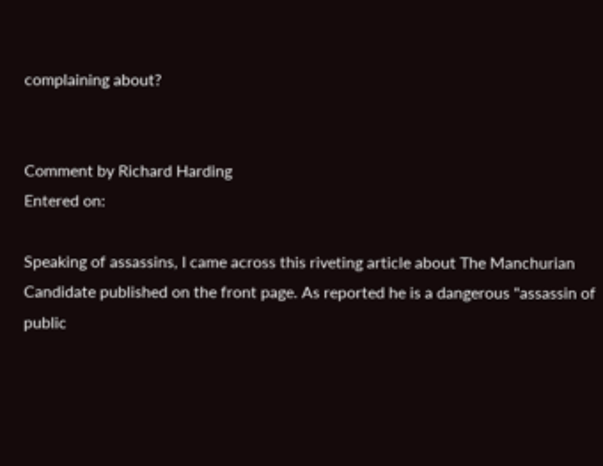complaining about?


Comment by Richard Harding
Entered on:

Speaking of assassins, I came across this riveting article about The Manchurian Candidate published on the front page. As reported he is a dangerous "assassin of public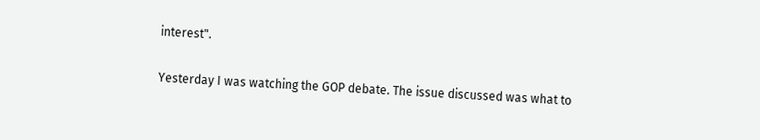interest".

Yesterday I was watching the GOP debate. The issue discussed was what to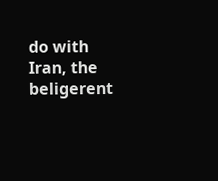do with Iran, the beligerent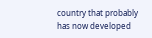country that probably has now developed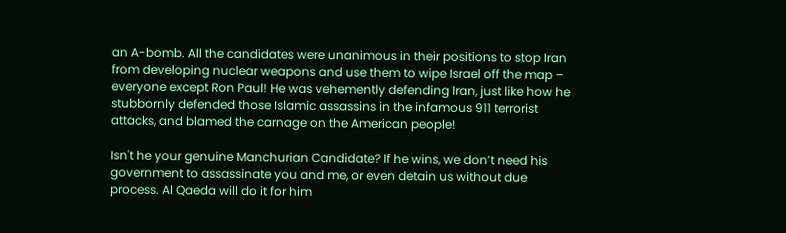an A-bomb. All the candidates were unanimous in their positions to stop Iran from developing nuclear weapons and use them to wipe Israel off the map – everyone except Ron Paul! He was vehemently defending Iran, just like how he stubbornly defended those Islamic assassins in the infamous 911 terrorist attacks, and blamed the carnage on the American people!

Isn't he your genuine Manchurian Candidate? If he wins, we don’t need his government to assassinate you and me, or even detain us without due process. Al Qaeda will do it for him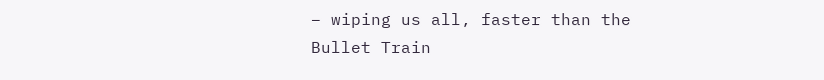– wiping us all, faster than the Bullet Train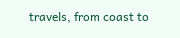travels, from coast to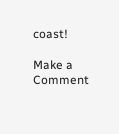coast!

Make a Comment